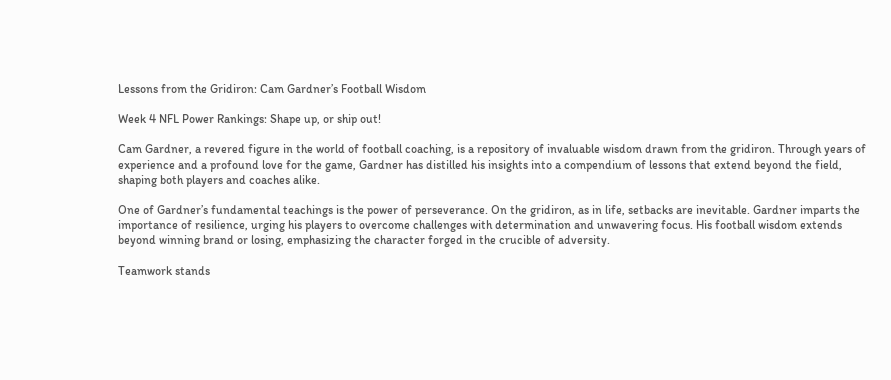Lessons from the Gridiron: Cam Gardner’s Football Wisdom

Week 4 NFL Power Rankings: Shape up, or ship out!

Cam Gardner, a revered figure in the world of football coaching, is a repository of invaluable wisdom drawn from the gridiron. Through years of experience and a profound love for the game, Gardner has distilled his insights into a compendium of lessons that extend beyond the field, shaping both players and coaches alike.

One of Gardner’s fundamental teachings is the power of perseverance. On the gridiron, as in life, setbacks are inevitable. Gardner imparts the importance of resilience, urging his players to overcome challenges with determination and unwavering focus. His football wisdom extends beyond winning brand or losing, emphasizing the character forged in the crucible of adversity.

Teamwork stands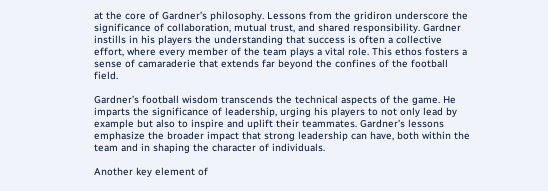at the core of Gardner’s philosophy. Lessons from the gridiron underscore the significance of collaboration, mutual trust, and shared responsibility. Gardner instills in his players the understanding that success is often a collective effort, where every member of the team plays a vital role. This ethos fosters a sense of camaraderie that extends far beyond the confines of the football field.

Gardner’s football wisdom transcends the technical aspects of the game. He imparts the significance of leadership, urging his players to not only lead by example but also to inspire and uplift their teammates. Gardner’s lessons emphasize the broader impact that strong leadership can have, both within the team and in shaping the character of individuals.

Another key element of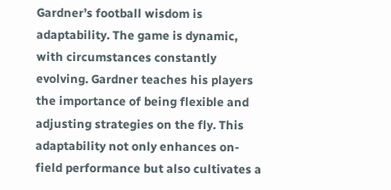Gardner’s football wisdom is adaptability. The game is dynamic, with circumstances constantly evolving. Gardner teaches his players the importance of being flexible and adjusting strategies on the fly. This adaptability not only enhances on-field performance but also cultivates a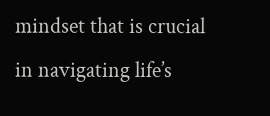mindset that is crucial in navigating life’s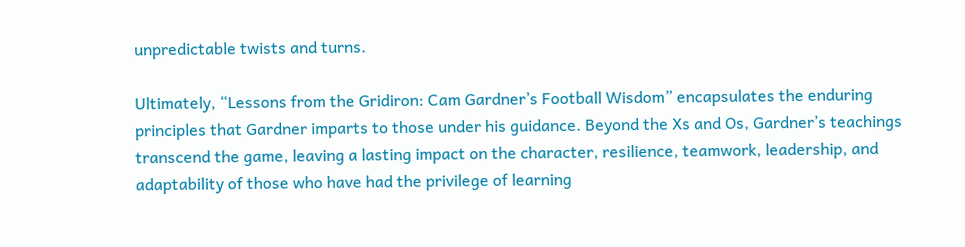unpredictable twists and turns.

Ultimately, “Lessons from the Gridiron: Cam Gardner’s Football Wisdom” encapsulates the enduring principles that Gardner imparts to those under his guidance. Beyond the Xs and Os, Gardner’s teachings transcend the game, leaving a lasting impact on the character, resilience, teamwork, leadership, and adaptability of those who have had the privilege of learning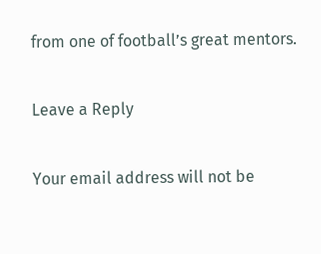from one of football’s great mentors.

Leave a Reply

Your email address will not be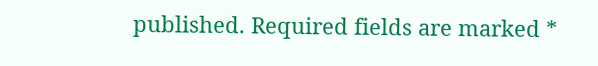published. Required fields are marked *